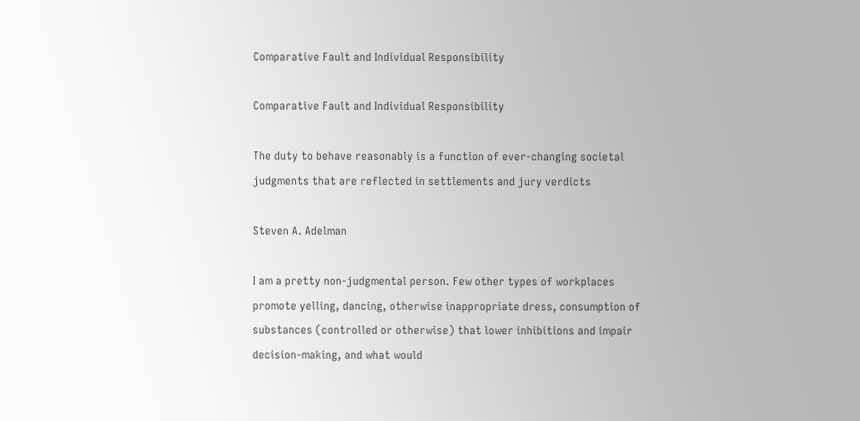Comparative Fault and Individual Responsibility

Comparative Fault and Individual Responsibility

The duty to behave reasonably is a function of ever-changing societal judgments that are reflected in settlements and jury verdicts

Steven A. Adelman

I am a pretty non-judgmental person. Few other types of workplaces promote yelling, dancing, otherwise inappropriate dress, consumption of substances (controlled or otherwise) that lower inhibitions and impair decision-making, and what would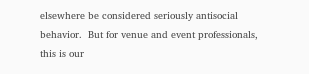elsewhere be considered seriously antisocial behavior.  But for venue and event professionals, this is our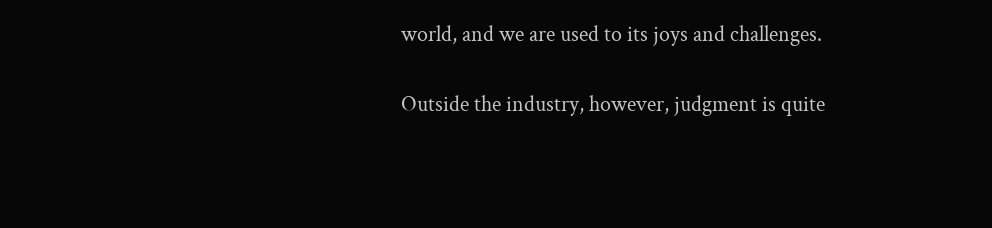world, and we are used to its joys and challenges.

Outside the industry, however, judgment is quite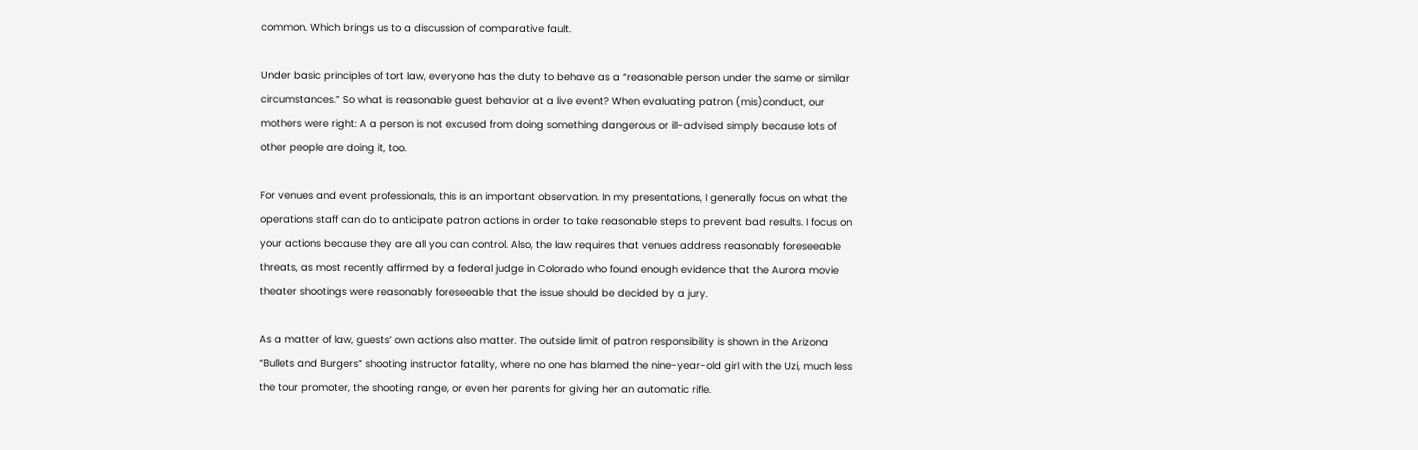common. Which brings us to a discussion of comparative fault.

Under basic principles of tort law, everyone has the duty to behave as a “reasonable person under the same or similar circumstances.” So what is reasonable guest behavior at a live event? When evaluating patron (mis)conduct, our mothers were right: A a person is not excused from doing something dangerous or ill-advised simply because lots of other people are doing it, too.

For venues and event professionals, this is an important observation. In my presentations, I generally focus on what the operations staff can do to anticipate patron actions in order to take reasonable steps to prevent bad results. I focus on your actions because they are all you can control. Also, the law requires that venues address reasonably foreseeable threats, as most recently affirmed by a federal judge in Colorado who found enough evidence that the Aurora movie theater shootings were reasonably foreseeable that the issue should be decided by a jury.

As a matter of law, guests’ own actions also matter. The outside limit of patron responsibility is shown in the Arizona “Bullets and Burgers” shooting instructor fatality, where no one has blamed the nine-year-old girl with the Uzi, much less the tour promoter, the shooting range, or even her parents for giving her an automatic rifle.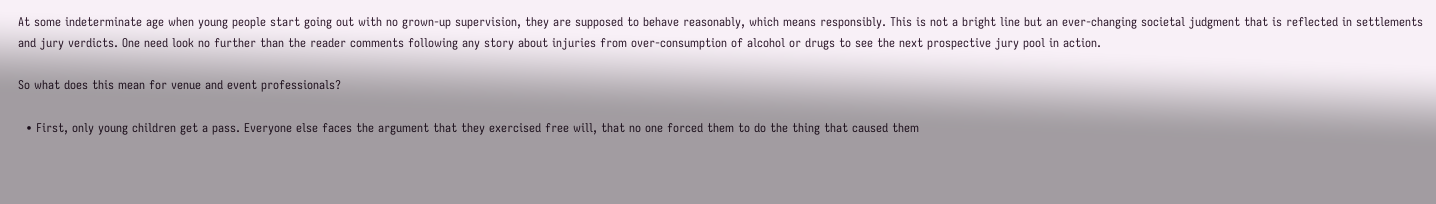At some indeterminate age when young people start going out with no grown-up supervision, they are supposed to behave reasonably, which means responsibly. This is not a bright line but an ever-changing societal judgment that is reflected in settlements and jury verdicts. One need look no further than the reader comments following any story about injuries from over-consumption of alcohol or drugs to see the next prospective jury pool in action.

So what does this mean for venue and event professionals?

  • First, only young children get a pass. Everyone else faces the argument that they exercised free will, that no one forced them to do the thing that caused them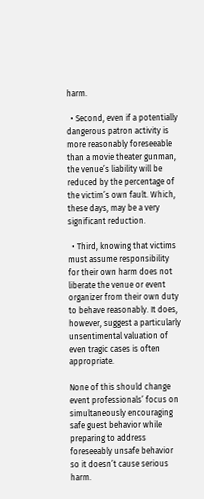harm.

  • Second, even if a potentially dangerous patron activity is more reasonably foreseeable than a movie theater gunman, the venue’s liability will be reduced by the percentage of the victim’s own fault. Which, these days, may be a very significant reduction.

  • Third, knowing that victims must assume responsibility for their own harm does not liberate the venue or event organizer from their own duty to behave reasonably. It does, however, suggest a particularly unsentimental valuation of even tragic cases is often appropriate.

None of this should change event professionals’ focus on simultaneously encouraging safe guest behavior while preparing to address foreseeably unsafe behavior so it doesn’t cause serious harm.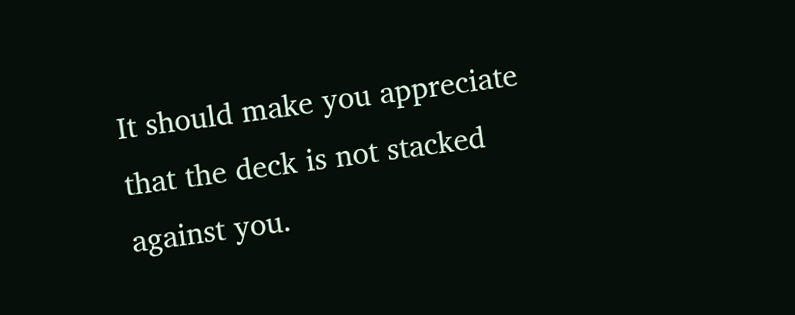It should make you appreciate that the deck is not stacked against you.